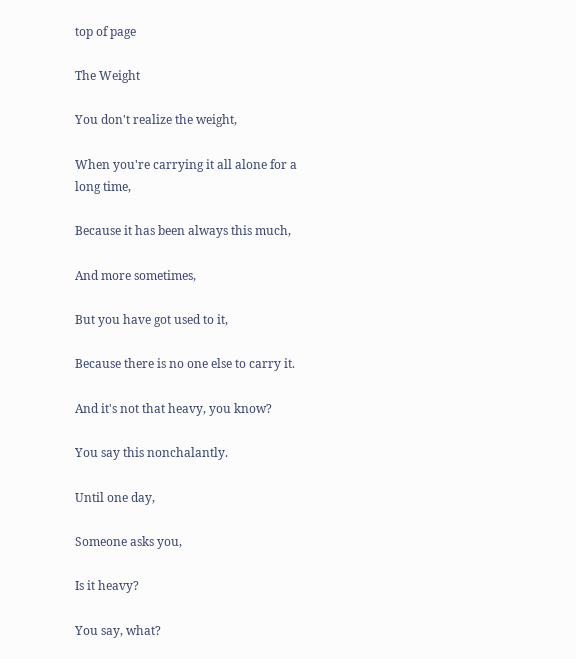top of page

The Weight

You don't realize the weight,

When you're carrying it all alone for a long time,

Because it has been always this much,

And more sometimes,

But you have got used to it,

Because there is no one else to carry it.

And it's not that heavy, you know?

You say this nonchalantly.

Until one day,

Someone asks you,

Is it heavy?

You say, what?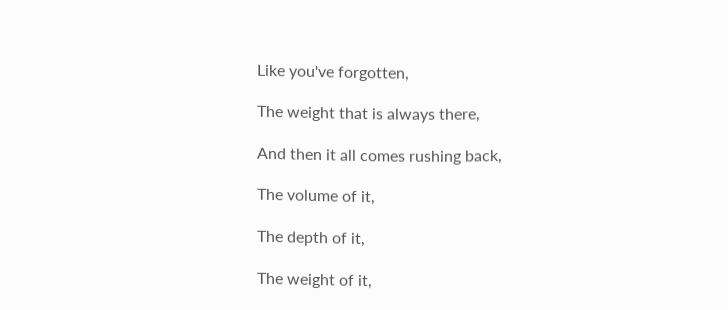Like you've forgotten,

The weight that is always there,

And then it all comes rushing back,

The volume of it,

The depth of it,

The weight of it,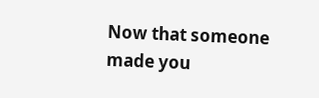Now that someone made you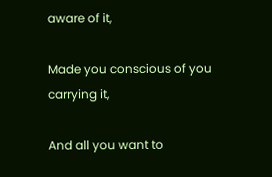aware of it,

Made you conscious of you carrying it,

And all you want to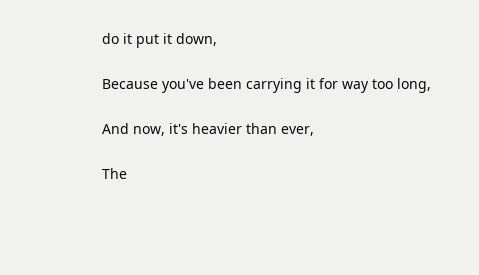do it put it down,

Because you've been carrying it for way too long,

And now, it's heavier than ever,

The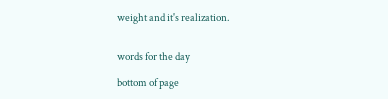weight and it's realization.


words for the day

bottom of page